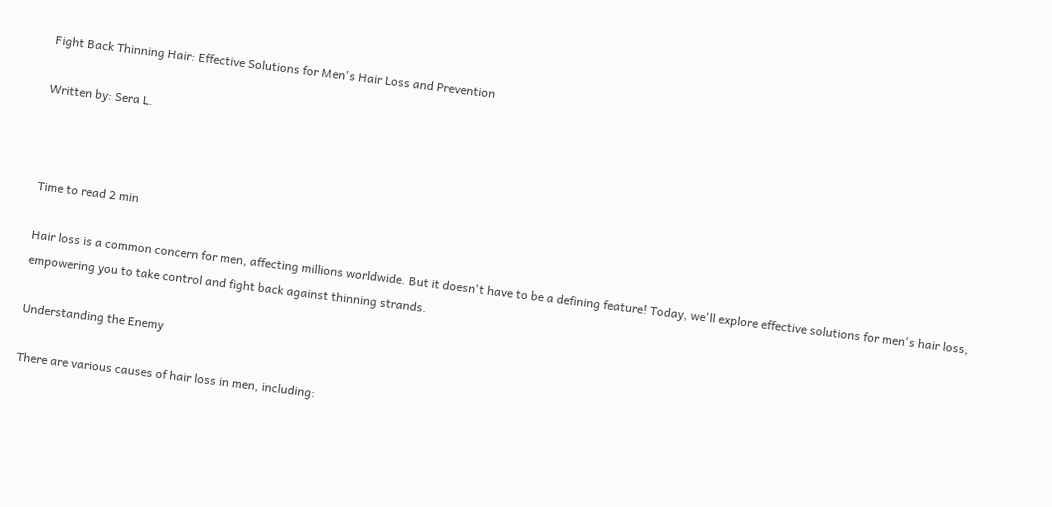Fight Back Thinning Hair: Effective Solutions for Men's Hair Loss and Prevention

Written by: Sera L.



Time to read 2 min

Hair loss is a common concern for men, affecting millions worldwide. But it doesn't have to be a defining feature! Today, we'll explore effective solutions for men's hair loss, empowering you to take control and fight back against thinning strands.

Understanding the Enemy

There are various causes of hair loss in men, including: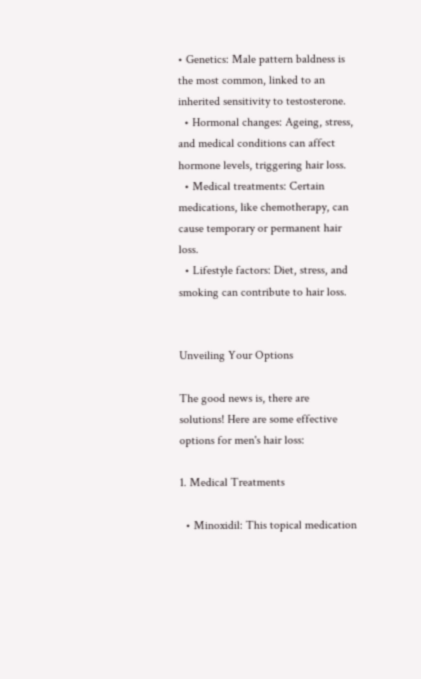• Genetics: Male pattern baldness is the most common, linked to an inherited sensitivity to testosterone.
  • Hormonal changes: Ageing, stress, and medical conditions can affect hormone levels, triggering hair loss.
  • Medical treatments: Certain medications, like chemotherapy, can cause temporary or permanent hair loss.
  • Lifestyle factors: Diet, stress, and smoking can contribute to hair loss.


Unveiling Your Options

The good news is, there are solutions! Here are some effective options for men's hair loss:

1. Medical Treatments

  • Minoxidil: This topical medication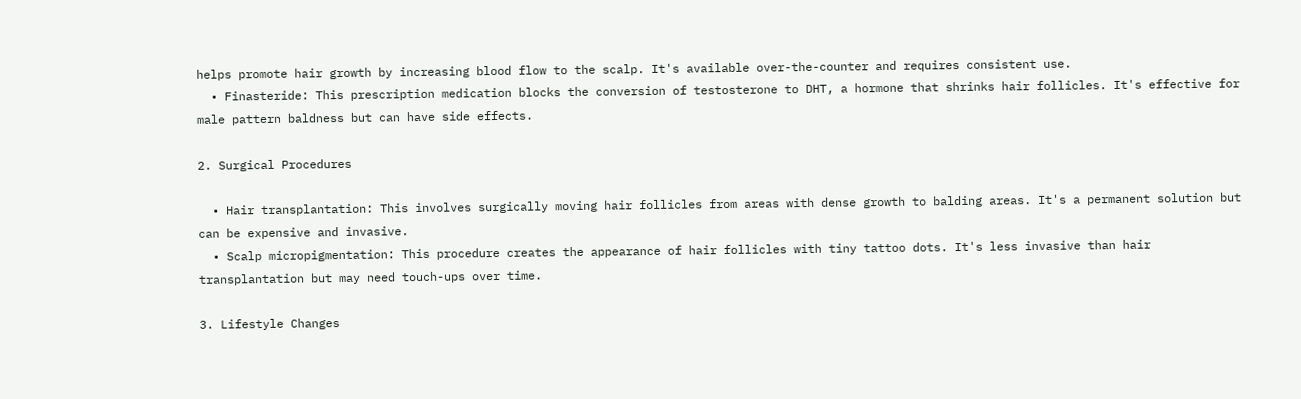helps promote hair growth by increasing blood flow to the scalp. It's available over-the-counter and requires consistent use.
  • Finasteride: This prescription medication blocks the conversion of testosterone to DHT, a hormone that shrinks hair follicles. It's effective for male pattern baldness but can have side effects.

2. Surgical Procedures

  • Hair transplantation: This involves surgically moving hair follicles from areas with dense growth to balding areas. It's a permanent solution but can be expensive and invasive.
  • Scalp micropigmentation: This procedure creates the appearance of hair follicles with tiny tattoo dots. It's less invasive than hair transplantation but may need touch-ups over time.

3. Lifestyle Changes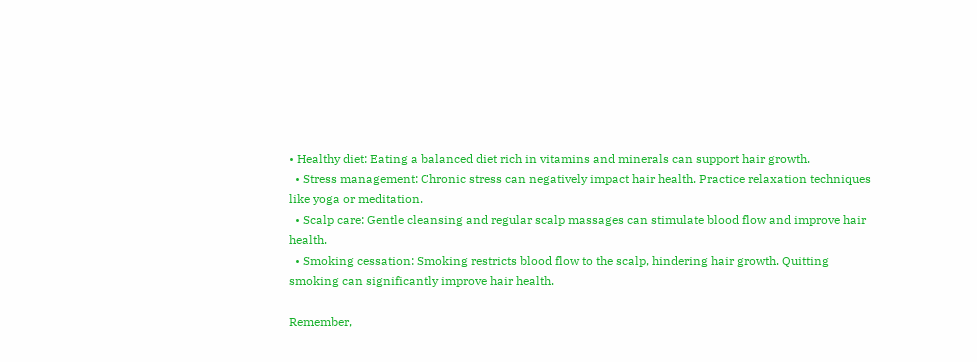• Healthy diet: Eating a balanced diet rich in vitamins and minerals can support hair growth.
  • Stress management: Chronic stress can negatively impact hair health. Practice relaxation techniques like yoga or meditation.
  • Scalp care: Gentle cleansing and regular scalp massages can stimulate blood flow and improve hair health.
  • Smoking cessation: Smoking restricts blood flow to the scalp, hindering hair growth. Quitting smoking can significantly improve hair health.

Remember,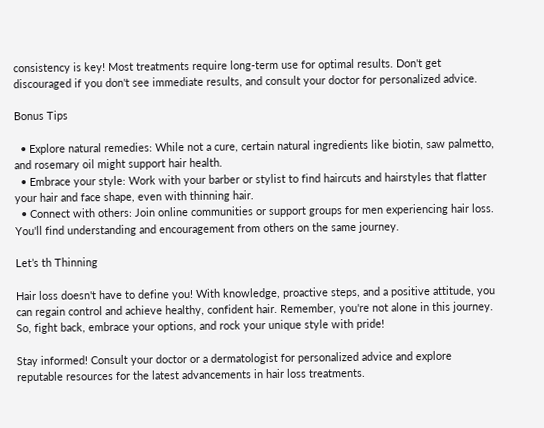consistency is key! Most treatments require long-term use for optimal results. Don't get discouraged if you don't see immediate results, and consult your doctor for personalized advice.

Bonus Tips

  • Explore natural remedies: While not a cure, certain natural ingredients like biotin, saw palmetto, and rosemary oil might support hair health.
  • Embrace your style: Work with your barber or stylist to find haircuts and hairstyles that flatter your hair and face shape, even with thinning hair.
  • Connect with others: Join online communities or support groups for men experiencing hair loss. You'll find understanding and encouragement from others on the same journey.

Let’s th Thinning

Hair loss doesn't have to define you! With knowledge, proactive steps, and a positive attitude, you can regain control and achieve healthy, confident hair. Remember, you're not alone in this journey. So, fight back, embrace your options, and rock your unique style with pride!

Stay informed! Consult your doctor or a dermatologist for personalized advice and explore reputable resources for the latest advancements in hair loss treatments.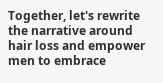Together, let's rewrite the narrative around hair loss and empower men to embrace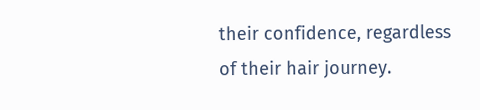their confidence, regardless of their hair journey.